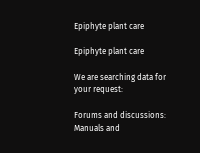Epiphyte plant care

Epiphyte plant care

We are searching data for your request:

Forums and discussions:
Manuals and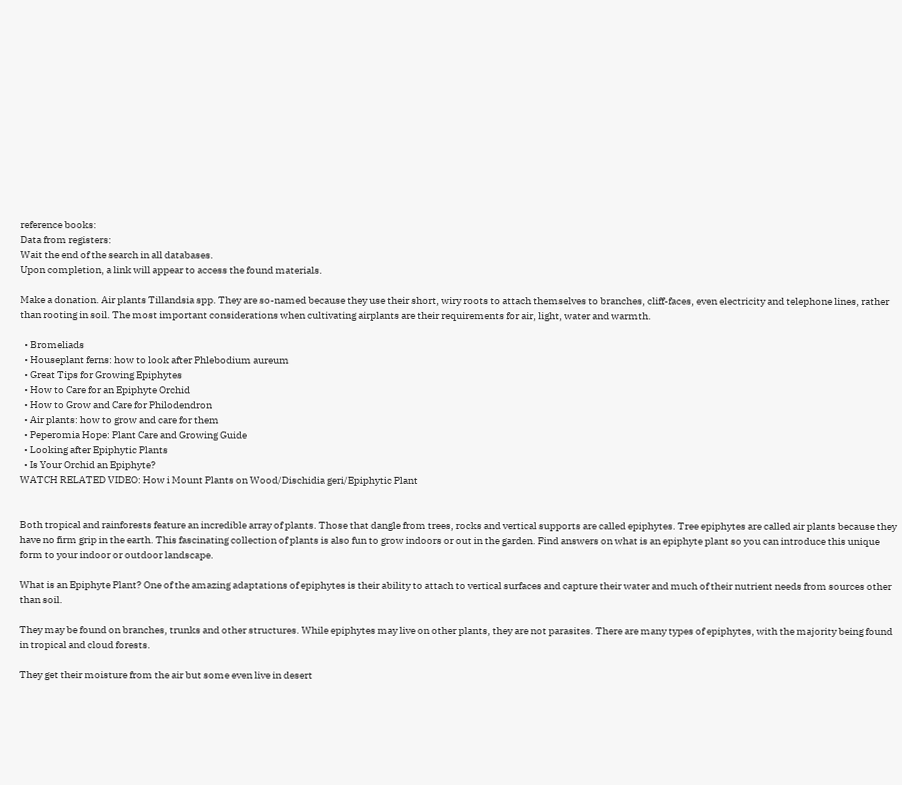reference books:
Data from registers:
Wait the end of the search in all databases.
Upon completion, a link will appear to access the found materials.

Make a donation. Air plants Tillandsia spp. They are so-named because they use their short, wiry roots to attach themselves to branches, cliff-faces, even electricity and telephone lines, rather than rooting in soil. The most important considerations when cultivating airplants are their requirements for air, light, water and warmth.

  • Bromeliads
  • Houseplant ferns: how to look after Phlebodium aureum
  • Great Tips for Growing Epiphytes
  • How to Care for an Epiphyte Orchid
  • How to Grow and Care for Philodendron
  • Air plants: how to grow and care for them
  • Peperomia Hope: Plant Care and Growing Guide
  • Looking after Epiphytic Plants
  • Is Your Orchid an Epiphyte?
WATCH RELATED VIDEO: How i Mount Plants on Wood/Dischidia geri/Epiphytic Plant


Both tropical and rainforests feature an incredible array of plants. Those that dangle from trees, rocks and vertical supports are called epiphytes. Tree epiphytes are called air plants because they have no firm grip in the earth. This fascinating collection of plants is also fun to grow indoors or out in the garden. Find answers on what is an epiphyte plant so you can introduce this unique form to your indoor or outdoor landscape.

What is an Epiphyte Plant? One of the amazing adaptations of epiphytes is their ability to attach to vertical surfaces and capture their water and much of their nutrient needs from sources other than soil.

They may be found on branches, trunks and other structures. While epiphytes may live on other plants, they are not parasites. There are many types of epiphytes, with the majority being found in tropical and cloud forests.

They get their moisture from the air but some even live in desert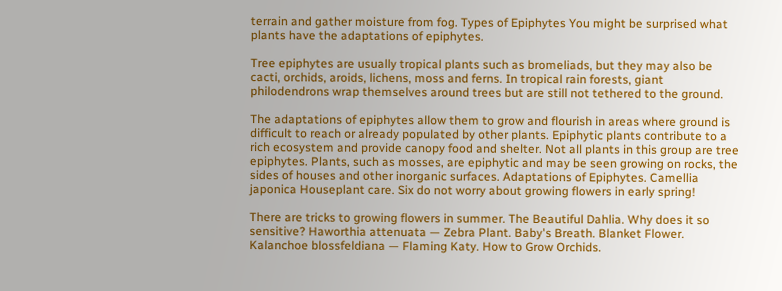terrain and gather moisture from fog. Types of Epiphytes You might be surprised what plants have the adaptations of epiphytes.

Tree epiphytes are usually tropical plants such as bromeliads, but they may also be cacti, orchids, aroids, lichens, moss and ferns. In tropical rain forests, giant philodendrons wrap themselves around trees but are still not tethered to the ground.

The adaptations of epiphytes allow them to grow and flourish in areas where ground is difficult to reach or already populated by other plants. Epiphytic plants contribute to a rich ecosystem and provide canopy food and shelter. Not all plants in this group are tree epiphytes. Plants, such as mosses, are epiphytic and may be seen growing on rocks, the sides of houses and other inorganic surfaces. Adaptations of Epiphytes. Camellia japonica Houseplant care. Six do not worry about growing flowers in early spring!

There are tricks to growing flowers in summer. The Beautiful Dahlia. Why does it so sensitive? Haworthia attenuata — Zebra Plant. Baby's Breath. Blanket Flower. Kalanchoe blossfeldiana — Flaming Katy. How to Grow Orchids.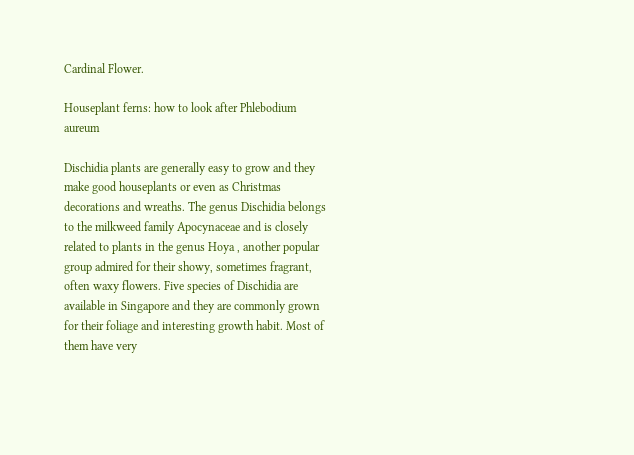Cardinal Flower.

Houseplant ferns: how to look after Phlebodium aureum

Dischidia plants are generally easy to grow and they make good houseplants or even as Christmas decorations and wreaths. The genus Dischidia belongs to the milkweed family Apocynaceae and is closely related to plants in the genus Hoya , another popular group admired for their showy, sometimes fragrant, often waxy flowers. Five species of Dischidia are available in Singapore and they are commonly grown for their foliage and interesting growth habit. Most of them have very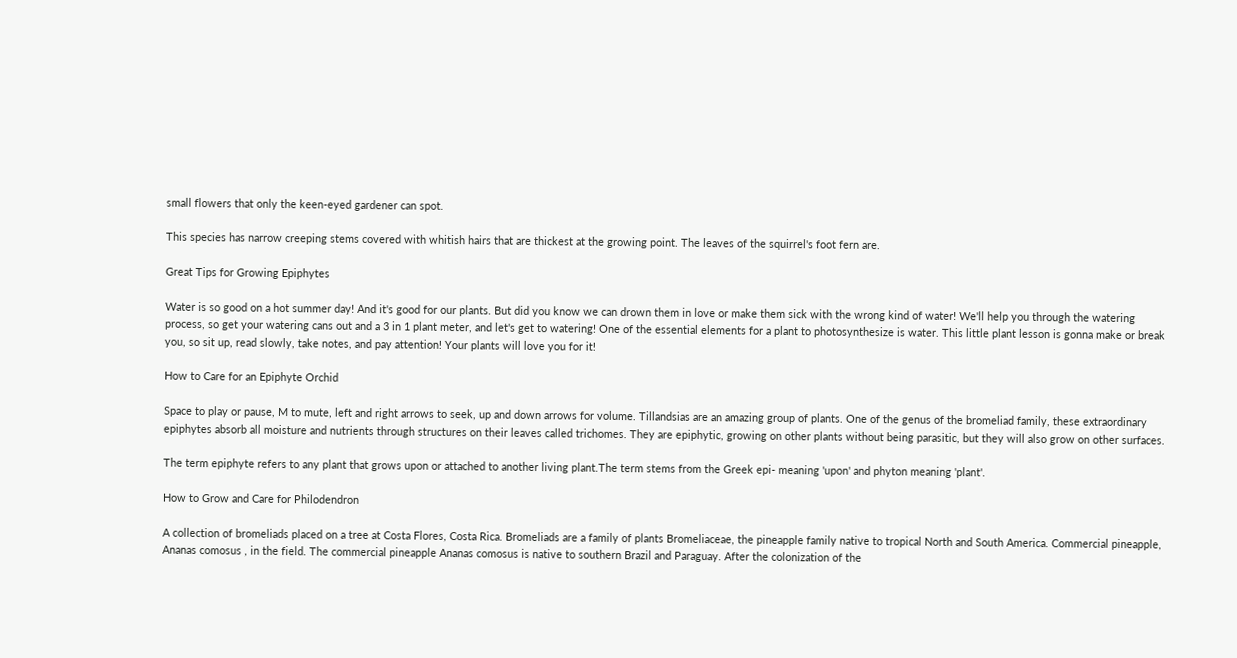small flowers that only the keen-eyed gardener can spot.

This species has narrow creeping stems covered with whitish hairs that are thickest at the growing point. The leaves of the squirrel's foot fern are.

Great Tips for Growing Epiphytes

Water is so good on a hot summer day! And it's good for our plants. But did you know we can drown them in love or make them sick with the wrong kind of water! We'll help you through the watering process, so get your watering cans out and a 3 in 1 plant meter, and let's get to watering! One of the essential elements for a plant to photosynthesize is water. This little plant lesson is gonna make or break you, so sit up, read slowly, take notes, and pay attention! Your plants will love you for it!

How to Care for an Epiphyte Orchid

Space to play or pause, M to mute, left and right arrows to seek, up and down arrows for volume. Tillandsias are an amazing group of plants. One of the genus of the bromeliad family, these extraordinary epiphytes absorb all moisture and nutrients through structures on their leaves called trichomes. They are epiphytic, growing on other plants without being parasitic, but they will also grow on other surfaces.

The term epiphyte refers to any plant that grows upon or attached to another living plant.The term stems from the Greek epi- meaning 'upon' and phyton meaning 'plant'.

How to Grow and Care for Philodendron

A collection of bromeliads placed on a tree at Costa Flores, Costa Rica. Bromeliads are a family of plants Bromeliaceae, the pineapple family native to tropical North and South America. Commercial pineapple, Ananas comosus , in the field. The commercial pineapple Ananas comosus is native to southern Brazil and Paraguay. After the colonization of the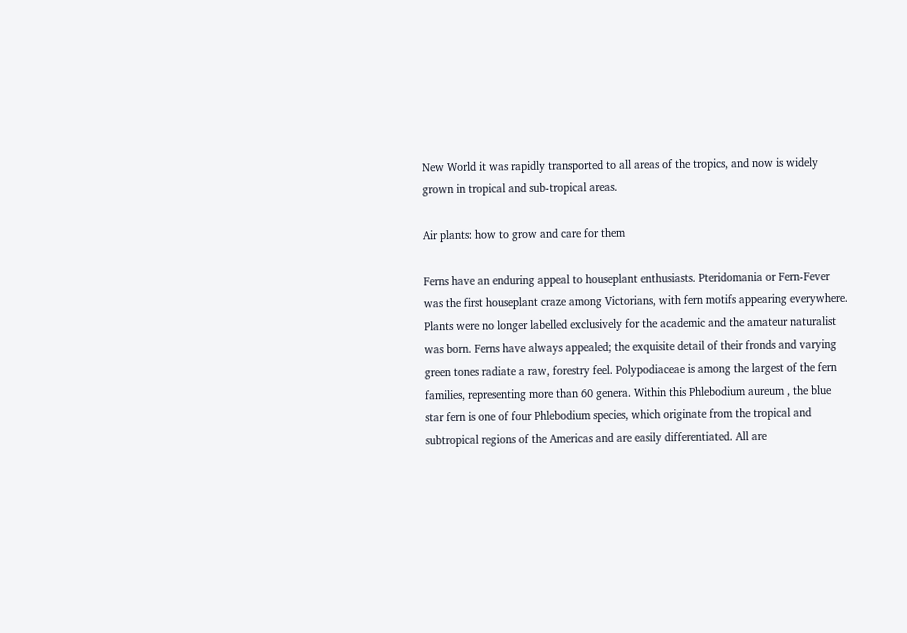New World it was rapidly transported to all areas of the tropics, and now is widely grown in tropical and sub-tropical areas.

Air plants: how to grow and care for them

Ferns have an enduring appeal to houseplant enthusiasts. Pteridomania or Fern-Fever was the first houseplant craze among Victorians, with fern motifs appearing everywhere. Plants were no longer labelled exclusively for the academic and the amateur naturalist was born. Ferns have always appealed; the exquisite detail of their fronds and varying green tones radiate a raw, forestry feel. Polypodiaceae is among the largest of the fern families, representing more than 60 genera. Within this Phlebodium aureum , the blue star fern is one of four Phlebodium species, which originate from the tropical and subtropical regions of the Americas and are easily differentiated. All are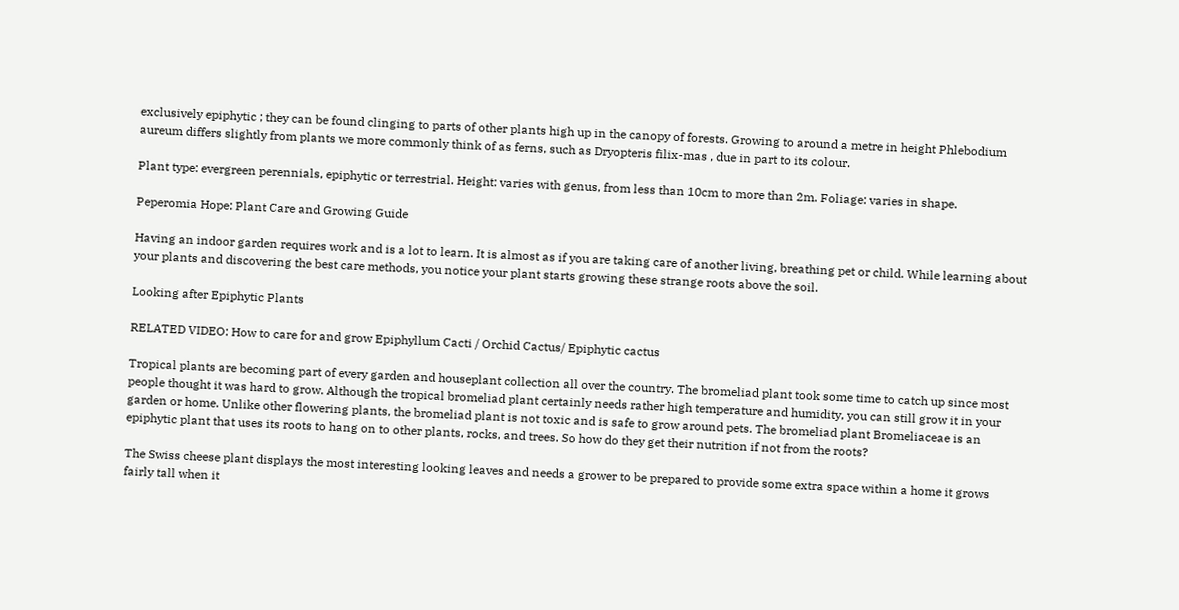exclusively epiphytic ; they can be found clinging to parts of other plants high up in the canopy of forests. Growing to around a metre in height Phlebodium aureum differs slightly from plants we more commonly think of as ferns, such as Dryopteris filix-mas , due in part to its colour.

Plant type: evergreen perennials, epiphytic or terrestrial. Height: varies with genus, from less than 10cm to more than 2m. Foliage: varies in shape.

Peperomia Hope: Plant Care and Growing Guide

Having an indoor garden requires work and is a lot to learn. It is almost as if you are taking care of another living, breathing pet or child. While learning about your plants and discovering the best care methods, you notice your plant starts growing these strange roots above the soil.

Looking after Epiphytic Plants

RELATED VIDEO: How to care for and grow Epiphyllum Cacti / Orchid Cactus/ Epiphytic cactus

Tropical plants are becoming part of every garden and houseplant collection all over the country. The bromeliad plant took some time to catch up since most people thought it was hard to grow. Although the tropical bromeliad plant certainly needs rather high temperature and humidity, you can still grow it in your garden or home. Unlike other flowering plants, the bromeliad plant is not toxic and is safe to grow around pets. The bromeliad plant Bromeliaceae is an epiphytic plant that uses its roots to hang on to other plants, rocks, and trees. So how do they get their nutrition if not from the roots?

The Swiss cheese plant displays the most interesting looking leaves and needs a grower to be prepared to provide some extra space within a home it grows fairly tall when it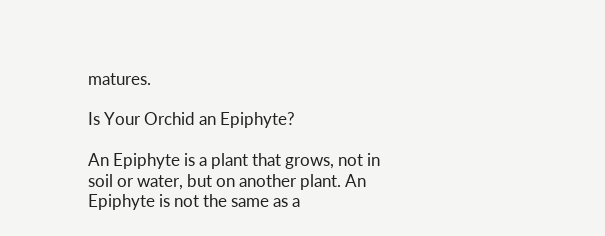matures.

Is Your Orchid an Epiphyte?

An Epiphyte is a plant that grows, not in soil or water, but on another plant. An Epiphyte is not the same as a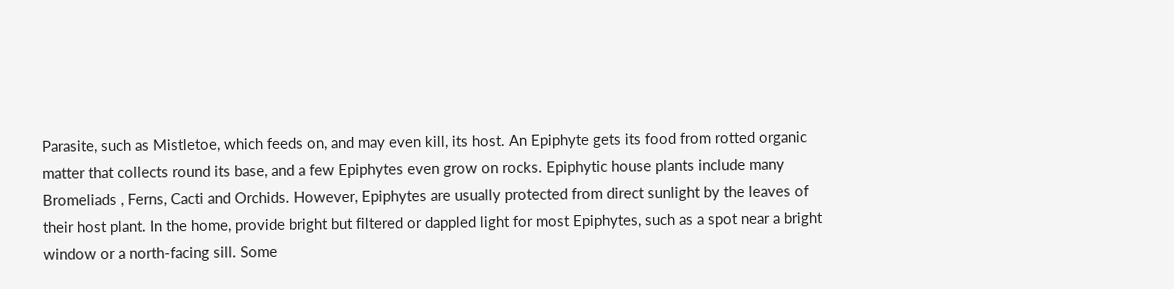Parasite, such as Mistletoe, which feeds on, and may even kill, its host. An Epiphyte gets its food from rotted organic matter that collects round its base, and a few Epiphytes even grow on rocks. Epiphytic house plants include many Bromeliads , Ferns, Cacti and Orchids. However, Epiphytes are usually protected from direct sunlight by the leaves of their host plant. In the home, provide bright but filtered or dappled light for most Epiphytes, such as a spot near a bright window or a north-facing sill. Some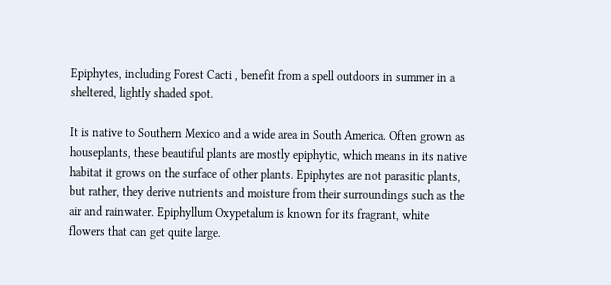Epiphytes, including Forest Cacti , benefit from a spell outdoors in summer in a sheltered, lightly shaded spot.

It is native to Southern Mexico and a wide area in South America. Often grown as houseplants, these beautiful plants are mostly epiphytic, which means in its native habitat it grows on the surface of other plants. Epiphytes are not parasitic plants, but rather, they derive nutrients and moisture from their surroundings such as the air and rainwater. Epiphyllum Oxypetalum is known for its fragrant, white flowers that can get quite large.